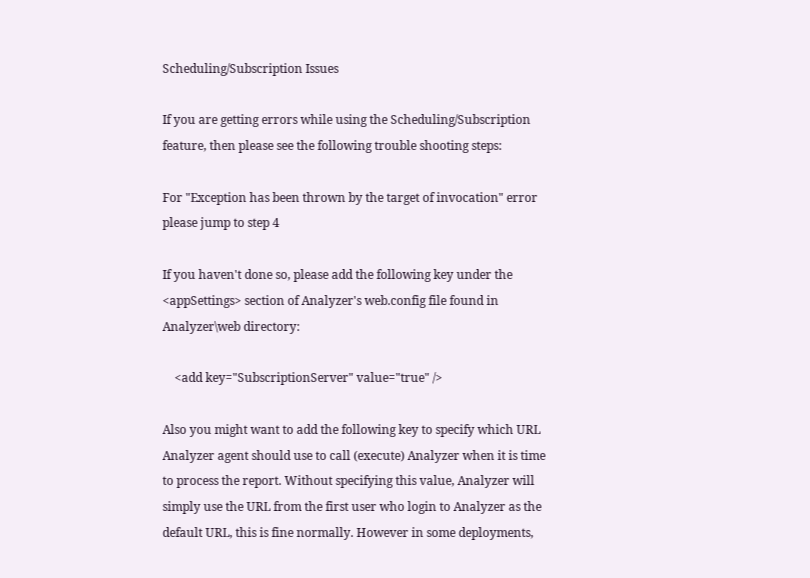Scheduling/Subscription Issues

If you are getting errors while using the Scheduling/Subscription feature, then please see the following trouble shooting steps:

For "Exception has been thrown by the target of invocation" error please jump to step 4

If you haven't done so, please add the following key under the <appSettings> section of Analyzer's web.config file found in Analyzer\web directory:

    <add key="SubscriptionServer" value="true" />

Also you might want to add the following key to specify which URL Analyzer agent should use to call (execute) Analyzer when it is time to process the report. Without specifying this value, Analyzer will simply use the URL from the first user who login to Analyzer as the default URL, this is fine normally. However in some deployments,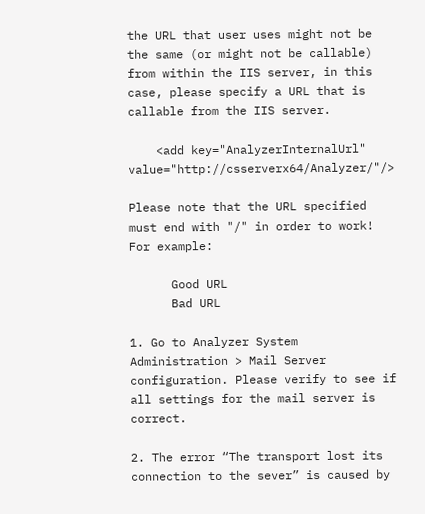the URL that user uses might not be the same (or might not be callable) from within the IIS server, in this case, please specify a URL that is callable from the IIS server.

    <add key="AnalyzerInternalUrl" value="http://csserverx64/Analyzer/"/>

Please note that the URL specified must end with "/" in order to work!
For example:

      Good URL
      Bad URL

1. Go to Analyzer System Administration > Mail Server configuration. Please verify to see if all settings for the mail server is correct.

2. The error “The transport lost its connection to the sever” is caused by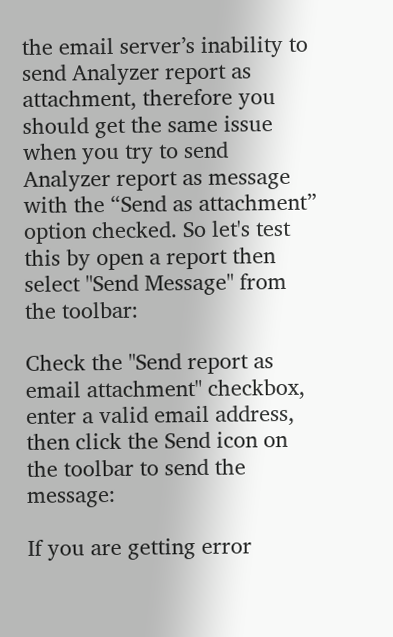the email server’s inability to send Analyzer report as attachment, therefore you should get the same issue when you try to send Analyzer report as message with the “Send as attachment” option checked. So let's test this by open a report then select "Send Message" from the toolbar:

Check the "Send report as email attachment" checkbox, enter a valid email address, then click the Send icon on the toolbar to send the message:

If you are getting error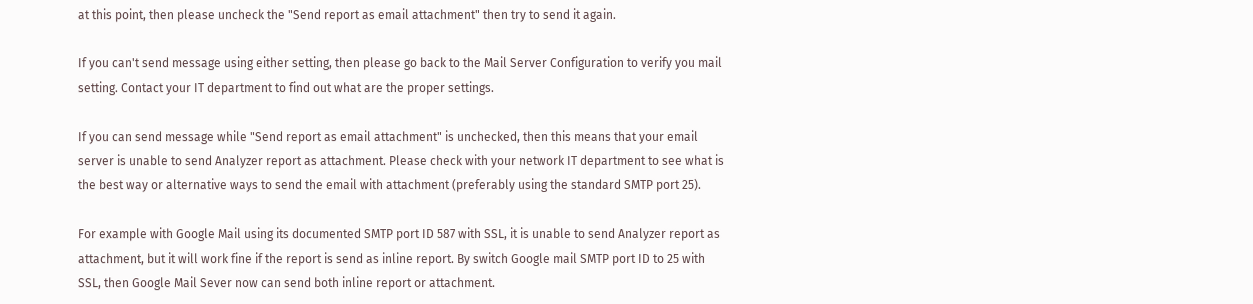at this point, then please uncheck the "Send report as email attachment" then try to send it again.

If you can't send message using either setting, then please go back to the Mail Server Configuration to verify you mail setting. Contact your IT department to find out what are the proper settings.

If you can send message while "Send report as email attachment" is unchecked, then this means that your email server is unable to send Analyzer report as attachment. Please check with your network IT department to see what is the best way or alternative ways to send the email with attachment (preferably using the standard SMTP port 25).

For example with Google Mail using its documented SMTP port ID 587 with SSL, it is unable to send Analyzer report as attachment, but it will work fine if the report is send as inline report. By switch Google mail SMTP port ID to 25 with SSL, then Google Mail Sever now can send both inline report or attachment.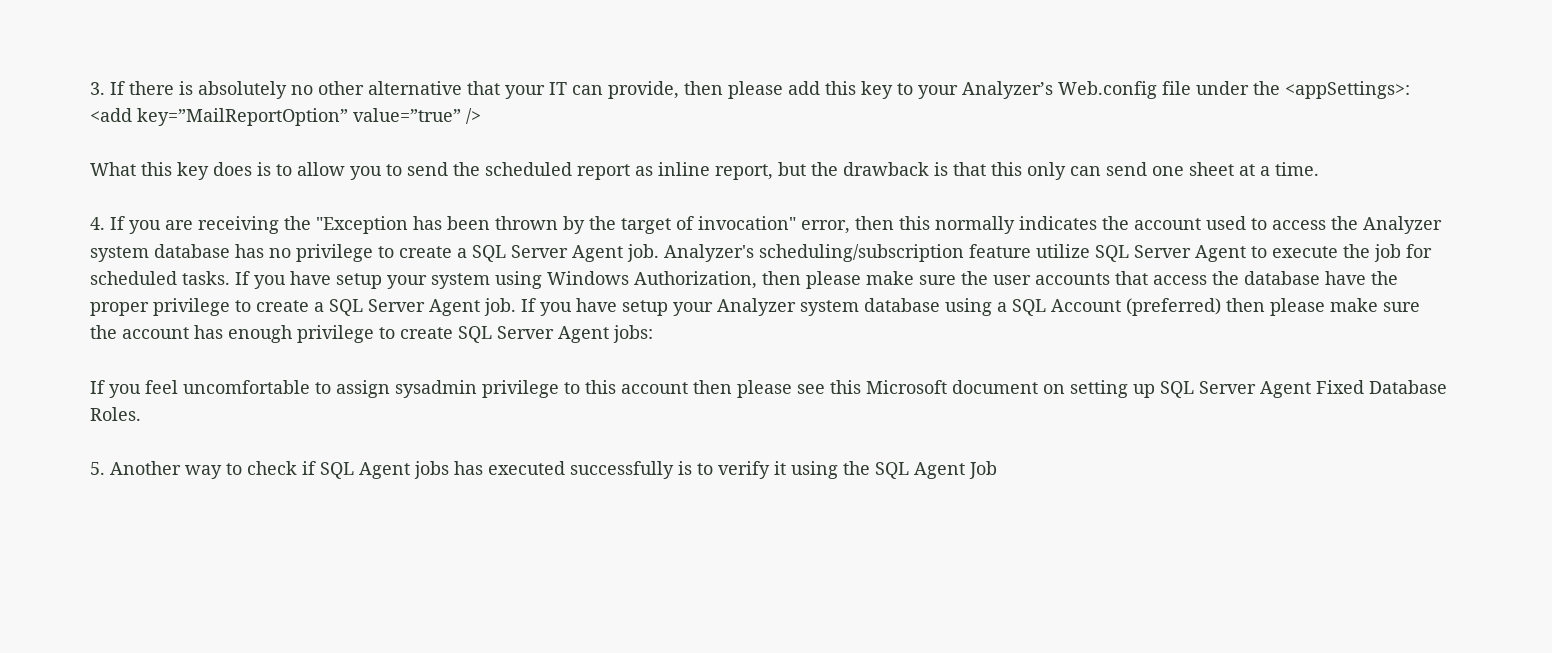3. If there is absolutely no other alternative that your IT can provide, then please add this key to your Analyzer’s Web.config file under the <appSettings>:
<add key=”MailReportOption” value=”true” />

What this key does is to allow you to send the scheduled report as inline report, but the drawback is that this only can send one sheet at a time.

4. If you are receiving the "Exception has been thrown by the target of invocation" error, then this normally indicates the account used to access the Analyzer system database has no privilege to create a SQL Server Agent job. Analyzer's scheduling/subscription feature utilize SQL Server Agent to execute the job for scheduled tasks. If you have setup your system using Windows Authorization, then please make sure the user accounts that access the database have the proper privilege to create a SQL Server Agent job. If you have setup your Analyzer system database using a SQL Account (preferred) then please make sure the account has enough privilege to create SQL Server Agent jobs:

If you feel uncomfortable to assign sysadmin privilege to this account then please see this Microsoft document on setting up SQL Server Agent Fixed Database Roles.

5. Another way to check if SQL Agent jobs has executed successfully is to verify it using the SQL Agent Job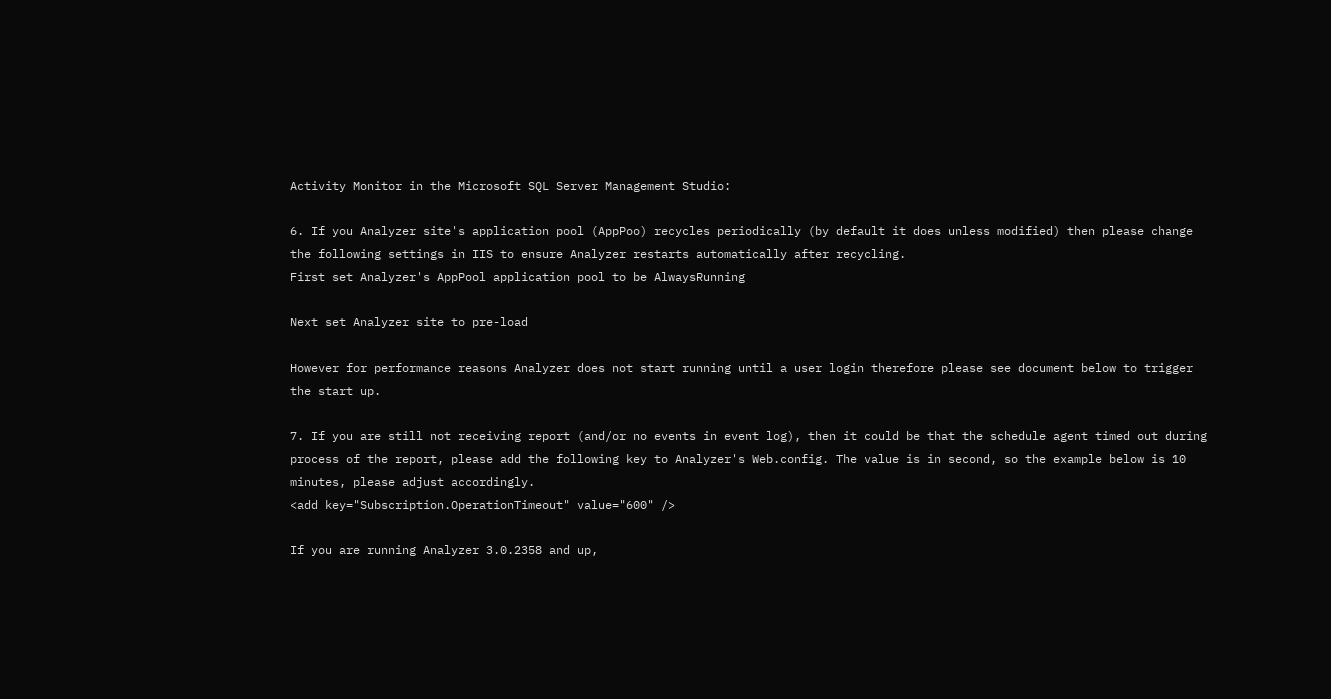Activity Monitor in the Microsoft SQL Server Management Studio:

6. If you Analyzer site's application pool (AppPoo) recycles periodically (by default it does unless modified) then please change the following settings in IIS to ensure Analyzer restarts automatically after recycling.
First set Analyzer's AppPool application pool to be AlwaysRunning

Next set Analyzer site to pre-load

However for performance reasons Analyzer does not start running until a user login therefore please see document below to trigger the start up.

7. If you are still not receiving report (and/or no events in event log), then it could be that the schedule agent timed out during process of the report, please add the following key to Analyzer's Web.config. The value is in second, so the example below is 10 minutes, please adjust accordingly.
<add key="Subscription.OperationTimeout" value="600" />

If you are running Analyzer 3.0.2358 and up,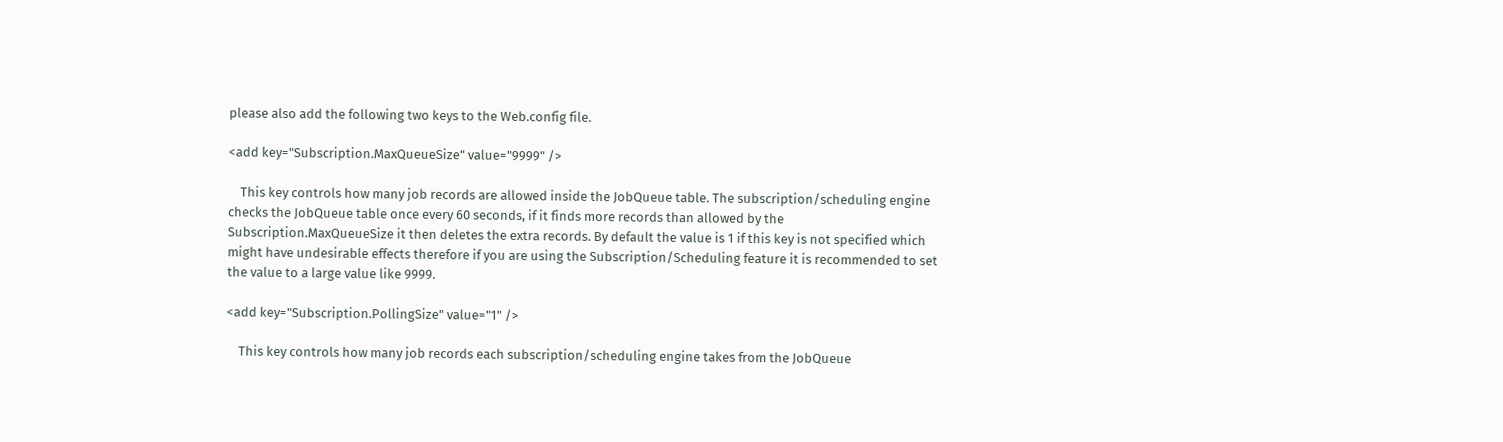please also add the following two keys to the Web.config file.

<add key="Subscription.MaxQueueSize" value="9999" />

    This key controls how many job records are allowed inside the JobQueue table. The subscription/scheduling engine checks the JobQueue table once every 60 seconds, if it finds more records than allowed by the Subscription.MaxQueueSize it then deletes the extra records. By default the value is 1 if this key is not specified which might have undesirable effects therefore if you are using the Subscription/Scheduling feature it is recommended to set the value to a large value like 9999.

<add key="Subscription.PollingSize" value="1" />

    This key controls how many job records each subscription/scheduling engine takes from the JobQueue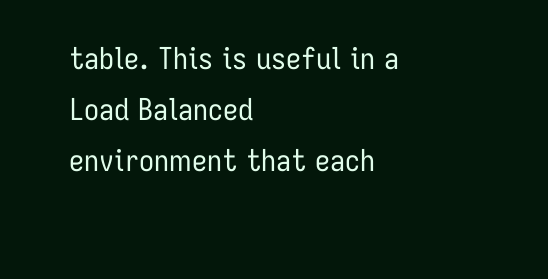table. This is useful in a Load Balanced environment that each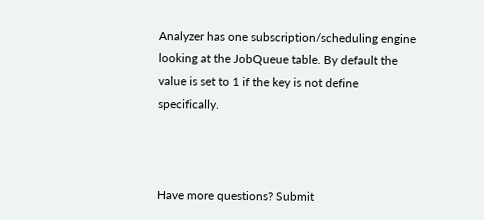Analyzer has one subscription/scheduling engine looking at the JobQueue table. By default the value is set to 1 if the key is not define specifically.



Have more questions? Submit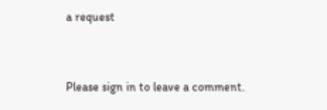a request


Please sign in to leave a comment.